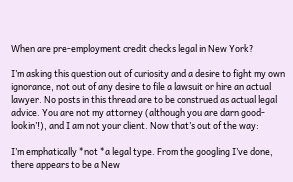When are pre-employment credit checks legal in New York?

I’m asking this question out of curiosity and a desire to fight my own ignorance, not out of any desire to file a lawsuit or hire an actual lawyer. No posts in this thread are to be construed as actual legal advice. You are not my attorney (although you are darn good-lookin’!), and I am not your client. Now that’s out of the way:

I’m emphatically *not *a legal type. From the googling I’ve done, there appears to be a New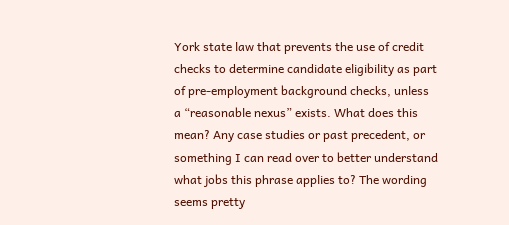York state law that prevents the use of credit checks to determine candidate eligibility as part of pre-employment background checks, unless a “reasonable nexus” exists. What does this mean? Any case studies or past precedent, or something I can read over to better understand what jobs this phrase applies to? The wording seems pretty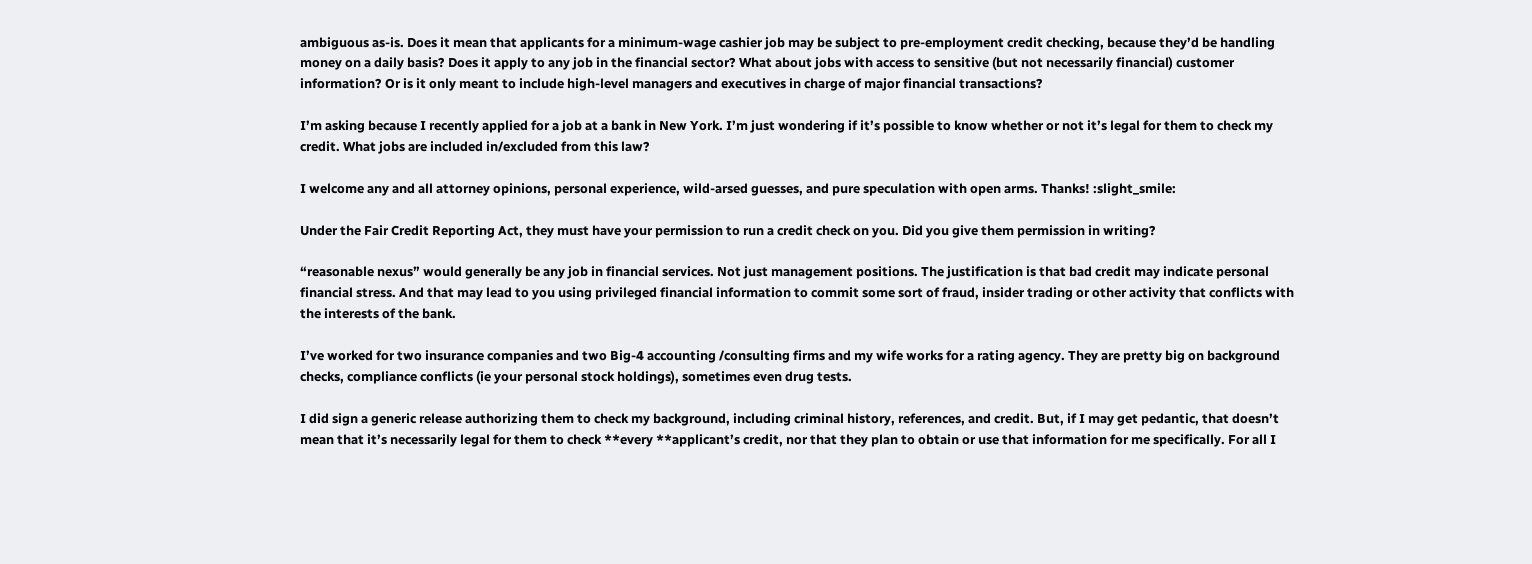ambiguous as-is. Does it mean that applicants for a minimum-wage cashier job may be subject to pre-employment credit checking, because they’d be handling money on a daily basis? Does it apply to any job in the financial sector? What about jobs with access to sensitive (but not necessarily financial) customer information? Or is it only meant to include high-level managers and executives in charge of major financial transactions?

I’m asking because I recently applied for a job at a bank in New York. I’m just wondering if it’s possible to know whether or not it’s legal for them to check my credit. What jobs are included in/excluded from this law?

I welcome any and all attorney opinions, personal experience, wild-arsed guesses, and pure speculation with open arms. Thanks! :slight_smile:

Under the Fair Credit Reporting Act, they must have your permission to run a credit check on you. Did you give them permission in writing?

“reasonable nexus” would generally be any job in financial services. Not just management positions. The justification is that bad credit may indicate personal financial stress. And that may lead to you using privileged financial information to commit some sort of fraud, insider trading or other activity that conflicts with the interests of the bank.

I’ve worked for two insurance companies and two Big-4 accounting /consulting firms and my wife works for a rating agency. They are pretty big on background checks, compliance conflicts (ie your personal stock holdings), sometimes even drug tests.

I did sign a generic release authorizing them to check my background, including criminal history, references, and credit. But, if I may get pedantic, that doesn’t mean that it’s necessarily legal for them to check **every **applicant’s credit, nor that they plan to obtain or use that information for me specifically. For all I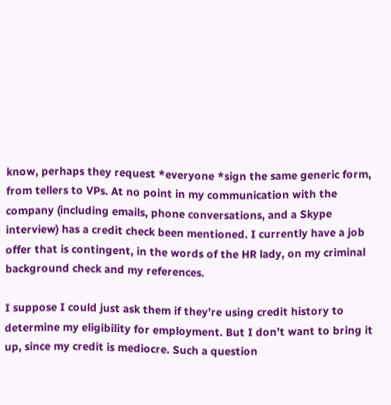know, perhaps they request *everyone *sign the same generic form, from tellers to VPs. At no point in my communication with the company (including emails, phone conversations, and a Skype interview) has a credit check been mentioned. I currently have a job offer that is contingent, in the words of the HR lady, on my criminal background check and my references.

I suppose I could just ask them if they’re using credit history to determine my eligibility for employment. But I don’t want to bring it up, since my credit is mediocre. Such a question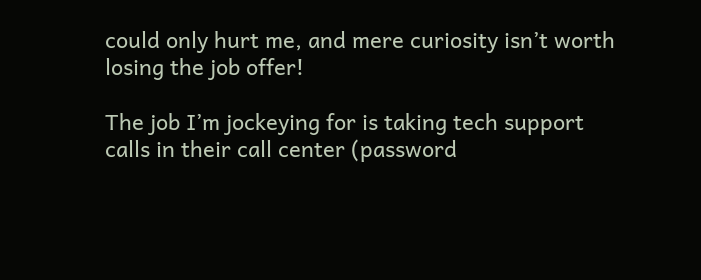could only hurt me, and mere curiosity isn’t worth losing the job offer!

The job I’m jockeying for is taking tech support calls in their call center (password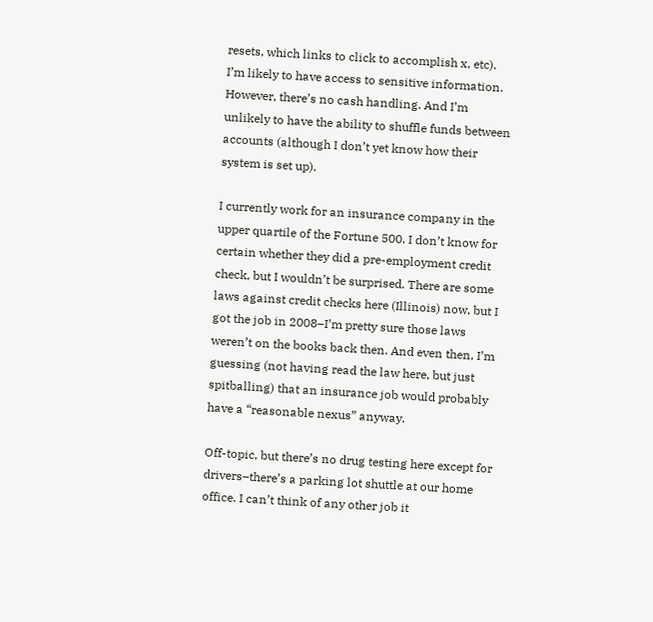resets, which links to click to accomplish x, etc). I’m likely to have access to sensitive information. However, there’s no cash handling. And I’m unlikely to have the ability to shuffle funds between accounts (although I don’t yet know how their system is set up).

I currently work for an insurance company in the upper quartile of the Fortune 500. I don’t know for certain whether they did a pre-employment credit check, but I wouldn’t be surprised. There are some laws against credit checks here (Illinois) now, but I got the job in 2008–I’m pretty sure those laws weren’t on the books back then. And even then, I’m guessing (not having read the law here, but just spitballing) that an insurance job would probably have a “reasonable nexus” anyway.

Off-topic, but there’s no drug testing here except for drivers–there’s a parking lot shuttle at our home office. I can’t think of any other job it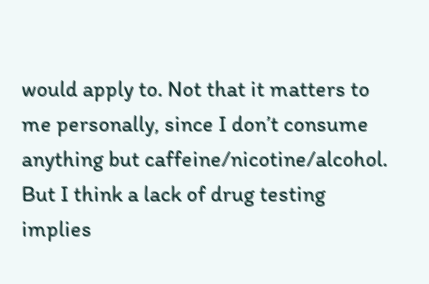would apply to. Not that it matters to me personally, since I don’t consume anything but caffeine/nicotine/alcohol. But I think a lack of drug testing implies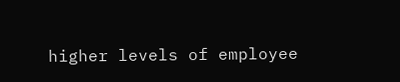higher levels of employee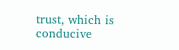trust, which is conducive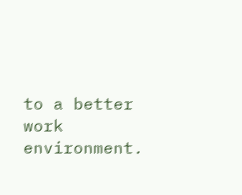to a better work environment.